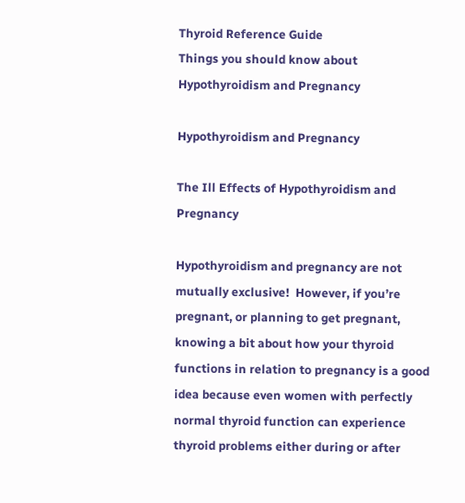Thyroid Reference Guide
Things you should know about Hypothyroidism and Pregnancy

Hypothyroidism and Pregnancy

The Ill Effects of Hypothyroidism and Pregnancy

Hypothyroidism and pregnancy are not mutually exclusive!  However, if you’re pregnant, or planning to get pregnant, knowing a bit about how your thyroid functions in relation to pregnancy is a good idea because even women with perfectly normal thyroid function can experience thyroid problems either during or after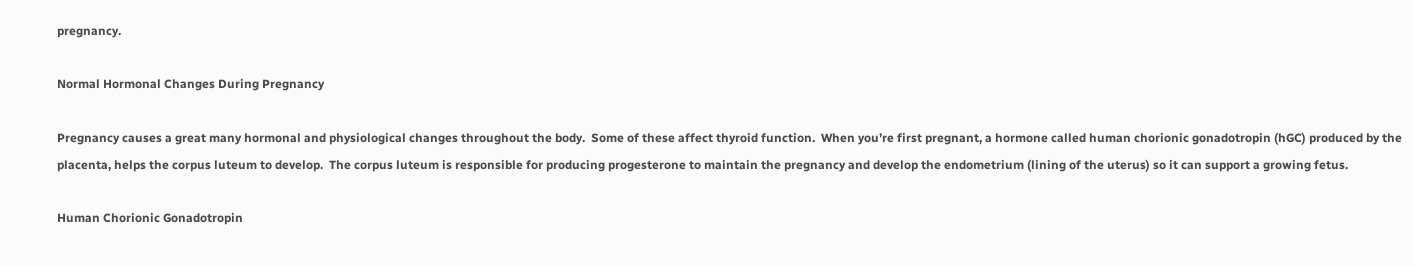pregnancy.

Normal Hormonal Changes During Pregnancy

Pregnancy causes a great many hormonal and physiological changes throughout the body.  Some of these affect thyroid function.  When you’re first pregnant, a hormone called human chorionic gonadotropin (hGC) produced by the placenta, helps the corpus luteum to develop.  The corpus luteum is responsible for producing progesterone to maintain the pregnancy and develop the endometrium (lining of the uterus) so it can support a growing fetus.

Human Chorionic Gonadotropin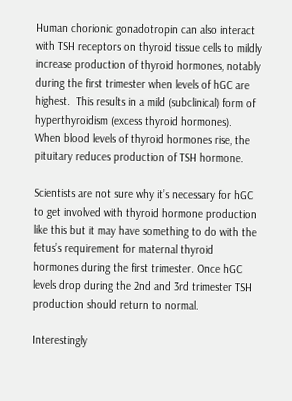Human chorionic gonadotropin can also interact with TSH receptors on thyroid tissue cells to mildly increase production of thyroid hormones, notably during the first trimester when levels of hGC are highest.  This results in a mild (subclinical) form of hyperthyroidism (excess thyroid hormones).  When blood levels of thyroid hormones rise, the pituitary reduces production of TSH hormone.

Scientists are not sure why it’s necessary for hGC to get involved with thyroid hormone production like this but it may have something to do with the fetus’s requirement for maternal thyroid hormones during the first trimester. Once hGC levels drop during the 2nd and 3rd trimester TSH production should return to normal.

Interestingly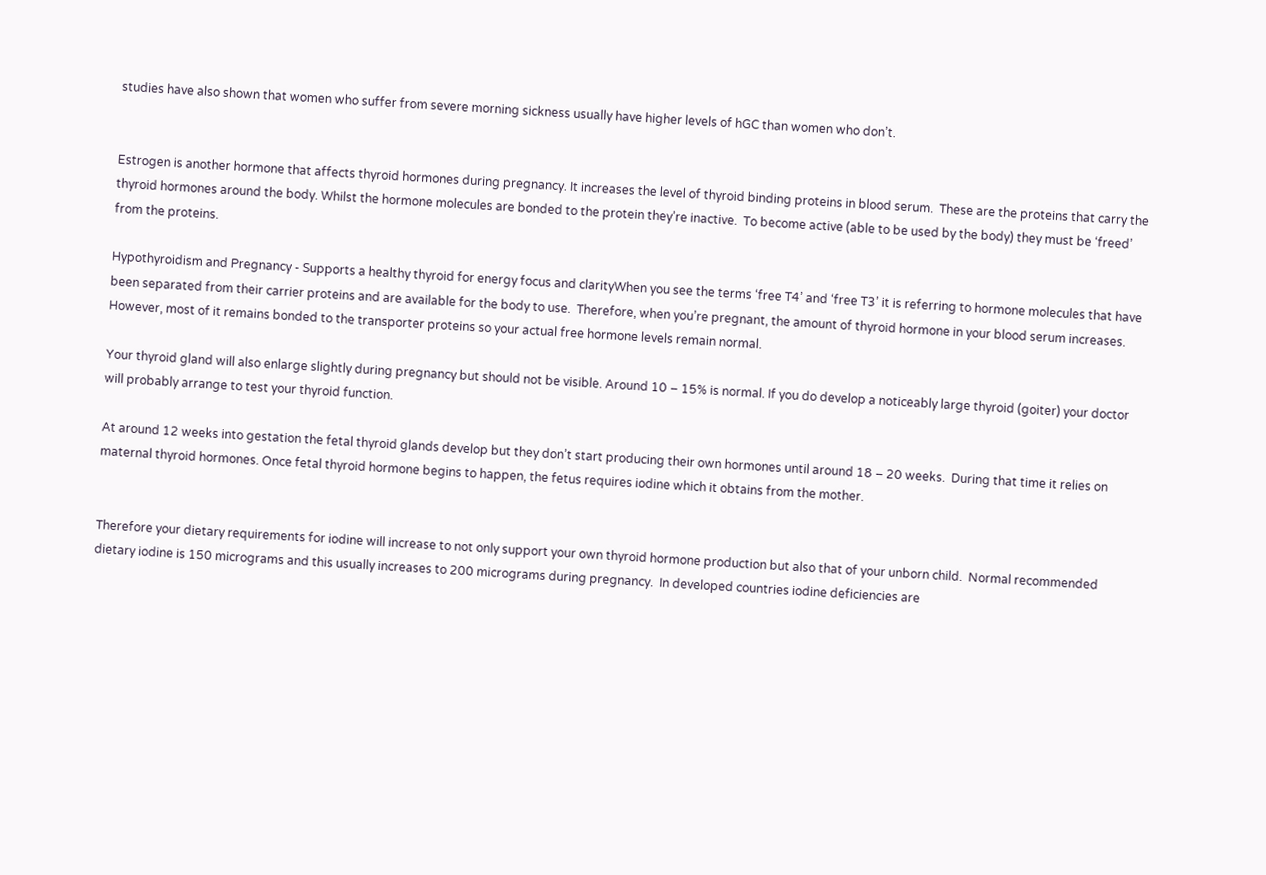studies have also shown that women who suffer from severe morning sickness usually have higher levels of hGC than women who don’t.


Estrogen is another hormone that affects thyroid hormones during pregnancy. It increases the level of thyroid binding proteins in blood serum.  These are the proteins that carry the thyroid hormones around the body. Whilst the hormone molecules are bonded to the protein they’re inactive.  To become active (able to be used by the body) they must be ‘freed’ from the proteins.

Hypothyroidism and Pregnancy - Supports a healthy thyroid for energy focus and clarityWhen you see the terms ‘free T4’ and ‘free T3’ it is referring to hormone molecules that have been separated from their carrier proteins and are available for the body to use.  Therefore, when you’re pregnant, the amount of thyroid hormone in your blood serum increases.  However, most of it remains bonded to the transporter proteins so your actual free hormone levels remain normal.

Your thyroid gland will also enlarge slightly during pregnancy but should not be visible. Around 10 – 15% is normal. If you do develop a noticeably large thyroid (goiter) your doctor will probably arrange to test your thyroid function.

At around 12 weeks into gestation the fetal thyroid glands develop but they don’t start producing their own hormones until around 18 – 20 weeks.  During that time it relies on maternal thyroid hormones. Once fetal thyroid hormone begins to happen, the fetus requires iodine which it obtains from the mother.


Therefore your dietary requirements for iodine will increase to not only support your own thyroid hormone production but also that of your unborn child.  Normal recommended dietary iodine is 150 micrograms and this usually increases to 200 micrograms during pregnancy.  In developed countries iodine deficiencies are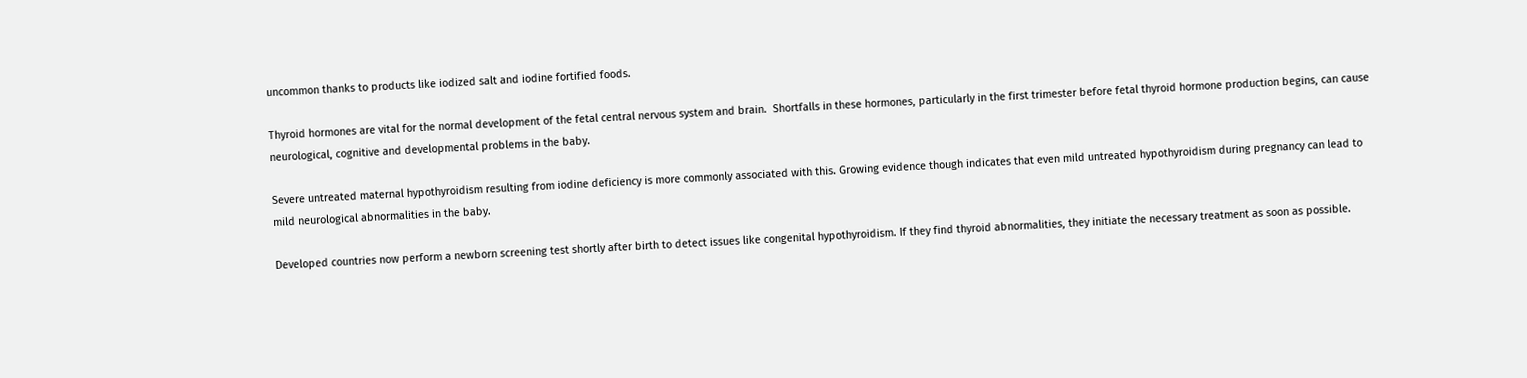uncommon thanks to products like iodized salt and iodine fortified foods.

Thyroid hormones are vital for the normal development of the fetal central nervous system and brain.  Shortfalls in these hormones, particularly in the first trimester before fetal thyroid hormone production begins, can cause neurological, cognitive and developmental problems in the baby.

Severe untreated maternal hypothyroidism resulting from iodine deficiency is more commonly associated with this. Growing evidence though indicates that even mild untreated hypothyroidism during pregnancy can lead to mild neurological abnormalities in the baby.

Developed countries now perform a newborn screening test shortly after birth to detect issues like congenital hypothyroidism. If they find thyroid abnormalities, they initiate the necessary treatment as soon as possible.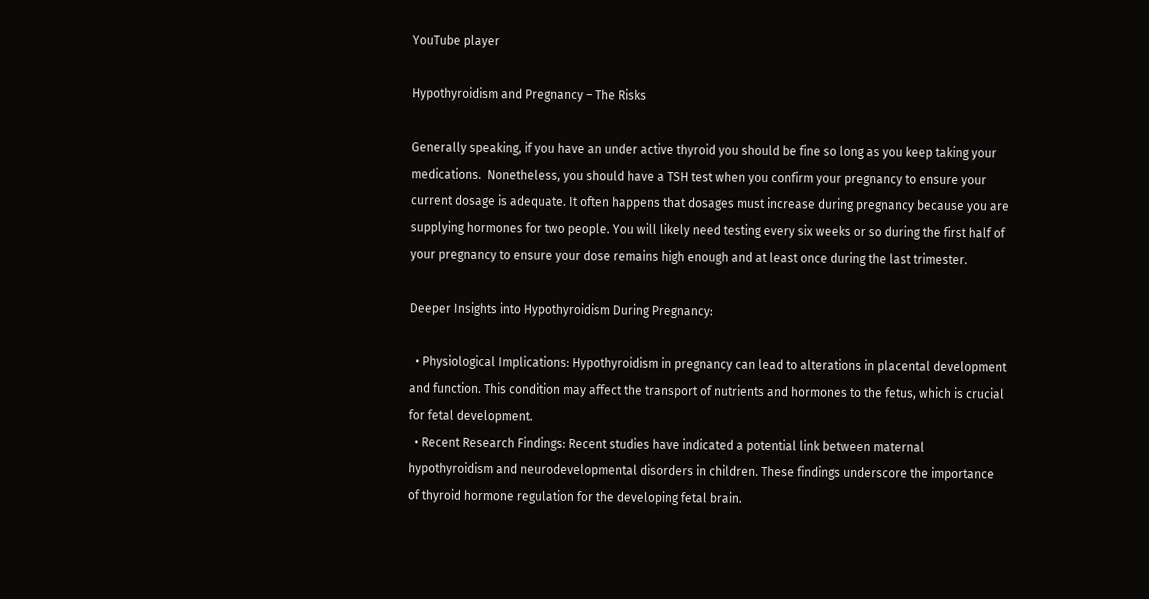YouTube player

Hypothyroidism and Pregnancy – The Risks

Generally speaking, if you have an under active thyroid you should be fine so long as you keep taking your medications.  Nonetheless, you should have a TSH test when you confirm your pregnancy to ensure your current dosage is adequate. It often happens that dosages must increase during pregnancy because you are supplying hormones for two people. You will likely need testing every six weeks or so during the first half of your pregnancy to ensure your dose remains high enough and at least once during the last trimester.

Deeper Insights into Hypothyroidism During Pregnancy:

  • Physiological Implications: Hypothyroidism in pregnancy can lead to alterations in placental development and function. This condition may affect the transport of nutrients and hormones to the fetus, which is crucial for fetal development.
  • Recent Research Findings: Recent studies have indicated a potential link between maternal hypothyroidism and neurodevelopmental disorders in children. These findings underscore the importance of thyroid hormone regulation for the developing fetal brain.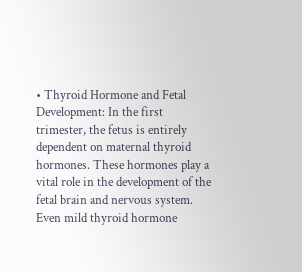• Thyroid Hormone and Fetal Development: In the first trimester, the fetus is entirely dependent on maternal thyroid hormones. These hormones play a vital role in the development of the fetal brain and nervous system. Even mild thyroid hormone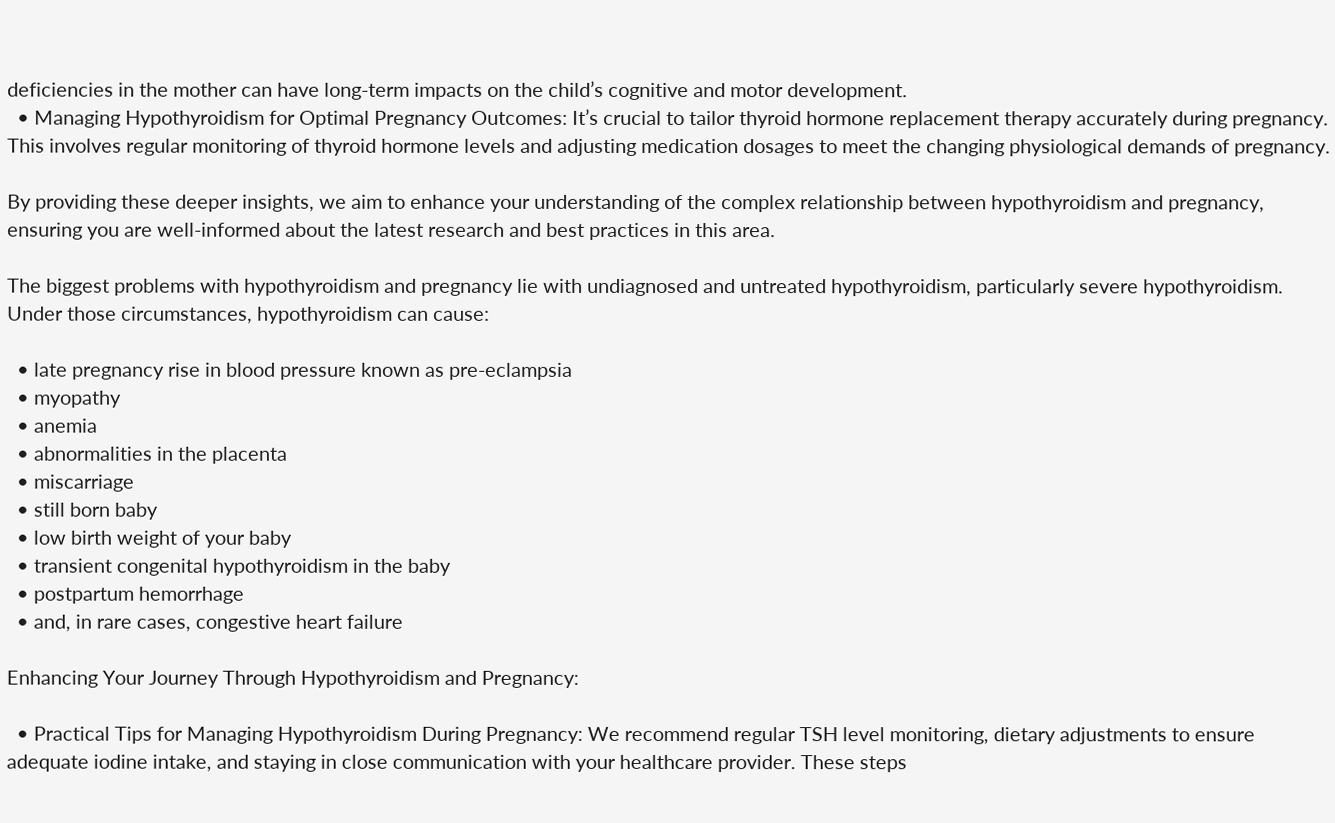deficiencies in the mother can have long-term impacts on the child’s cognitive and motor development.
  • Managing Hypothyroidism for Optimal Pregnancy Outcomes: It’s crucial to tailor thyroid hormone replacement therapy accurately during pregnancy. This involves regular monitoring of thyroid hormone levels and adjusting medication dosages to meet the changing physiological demands of pregnancy.

By providing these deeper insights, we aim to enhance your understanding of the complex relationship between hypothyroidism and pregnancy, ensuring you are well-informed about the latest research and best practices in this area.

The biggest problems with hypothyroidism and pregnancy lie with undiagnosed and untreated hypothyroidism, particularly severe hypothyroidism.  Under those circumstances, hypothyroidism can cause:

  • late pregnancy rise in blood pressure known as pre-eclampsia
  • myopathy
  • anemia
  • abnormalities in the placenta
  • miscarriage
  • still born baby
  • low birth weight of your baby
  • transient congenital hypothyroidism in the baby
  • postpartum hemorrhage
  • and, in rare cases, congestive heart failure

Enhancing Your Journey Through Hypothyroidism and Pregnancy:

  • Practical Tips for Managing Hypothyroidism During Pregnancy: We recommend regular TSH level monitoring, dietary adjustments to ensure adequate iodine intake, and staying in close communication with your healthcare provider. These steps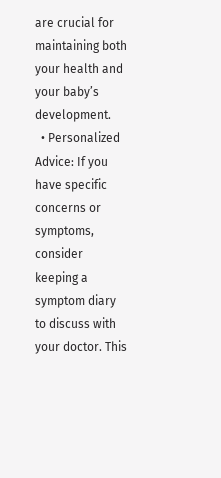are crucial for maintaining both your health and your baby’s development.
  • Personalized Advice: If you have specific concerns or symptoms, consider keeping a symptom diary to discuss with your doctor. This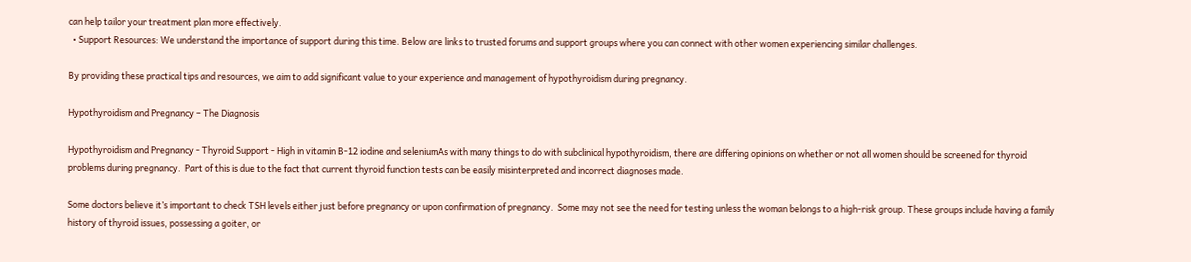can help tailor your treatment plan more effectively.
  • Support Resources: We understand the importance of support during this time. Below are links to trusted forums and support groups where you can connect with other women experiencing similar challenges.

By providing these practical tips and resources, we aim to add significant value to your experience and management of hypothyroidism during pregnancy.

Hypothyroidism and Pregnancy – The Diagnosis

Hypothyroidism and Pregnancy - Thyroid Support - High in vitamin B-12 iodine and seleniumAs with many things to do with subclinical hypothyroidism, there are differing opinions on whether or not all women should be screened for thyroid problems during pregnancy.  Part of this is due to the fact that current thyroid function tests can be easily misinterpreted and incorrect diagnoses made.

Some doctors believe it’s important to check TSH levels either just before pregnancy or upon confirmation of pregnancy.  Some may not see the need for testing unless the woman belongs to a high-risk group. These groups include having a family history of thyroid issues, possessing a goiter, or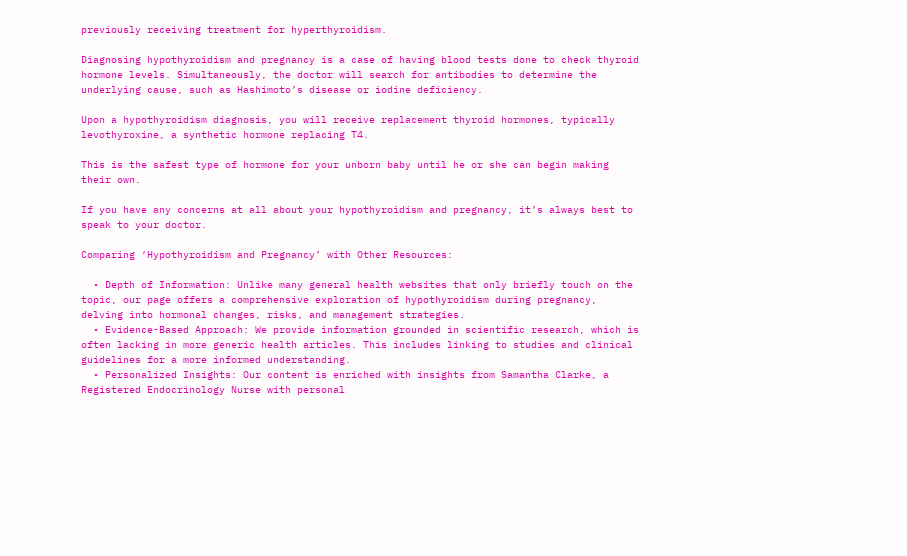previously receiving treatment for hyperthyroidism.

Diagnosing hypothyroidism and pregnancy is a case of having blood tests done to check thyroid hormone levels. Simultaneously, the doctor will search for antibodies to determine the underlying cause, such as Hashimoto’s disease or iodine deficiency.

Upon a hypothyroidism diagnosis, you will receive replacement thyroid hormones, typically levothyroxine, a synthetic hormone replacing T4.

This is the safest type of hormone for your unborn baby until he or she can begin making their own.

If you have any concerns at all about your hypothyroidism and pregnancy, it’s always best to speak to your doctor.

Comparing ‘Hypothyroidism and Pregnancy’ with Other Resources:

  • Depth of Information: Unlike many general health websites that only briefly touch on the topic, our page offers a comprehensive exploration of hypothyroidism during pregnancy, delving into hormonal changes, risks, and management strategies.
  • Evidence-Based Approach: We provide information grounded in scientific research, which is often lacking in more generic health articles. This includes linking to studies and clinical guidelines for a more informed understanding.
  • Personalized Insights: Our content is enriched with insights from Samantha Clarke, a Registered Endocrinology Nurse with personal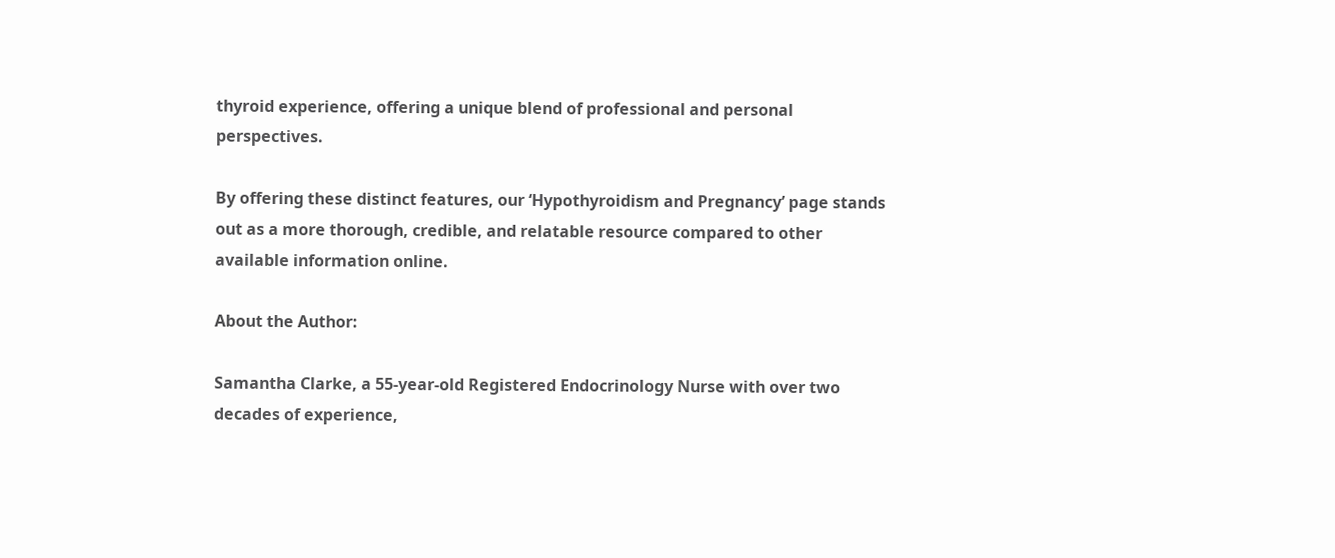thyroid experience, offering a unique blend of professional and personal perspectives.

By offering these distinct features, our ‘Hypothyroidism and Pregnancy’ page stands out as a more thorough, credible, and relatable resource compared to other available information online.

About the Author:

Samantha Clarke, a 55-year-old Registered Endocrinology Nurse with over two decades of experience,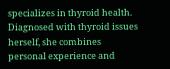specializes in thyroid health. Diagnosed with thyroid issues herself, she combines personal experience and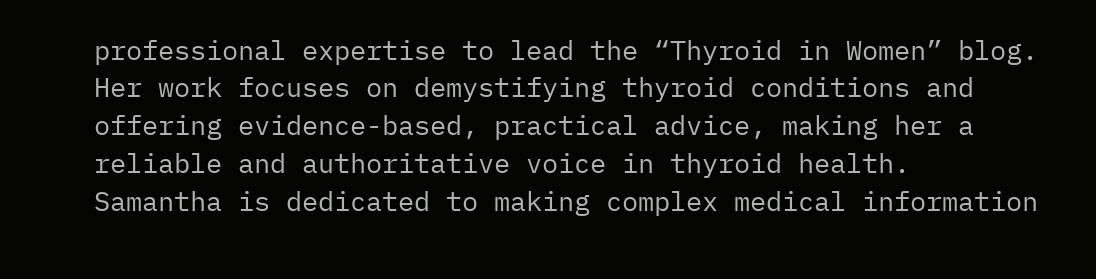professional expertise to lead the “Thyroid in Women” blog. Her work focuses on demystifying thyroid conditions and offering evidence-based, practical advice, making her a reliable and authoritative voice in thyroid health. Samantha is dedicated to making complex medical information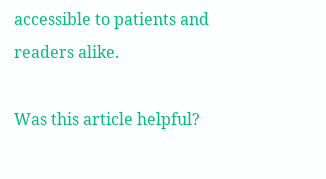accessible to patients and readers alike.

Was this article helpful?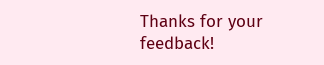Thanks for your feedback!